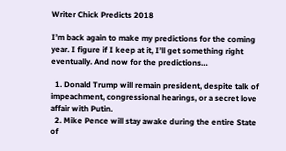Writer Chick Predicts 2018

I’m back again to make my predictions for the coming year. I figure if I keep at it, I’ll get something right eventually. And now for the predictions…

  1. Donald Trump will remain president, despite talk of impeachment, congressional hearings, or a secret love affair with Putin.
  2. Mike Pence will stay awake during the entire State of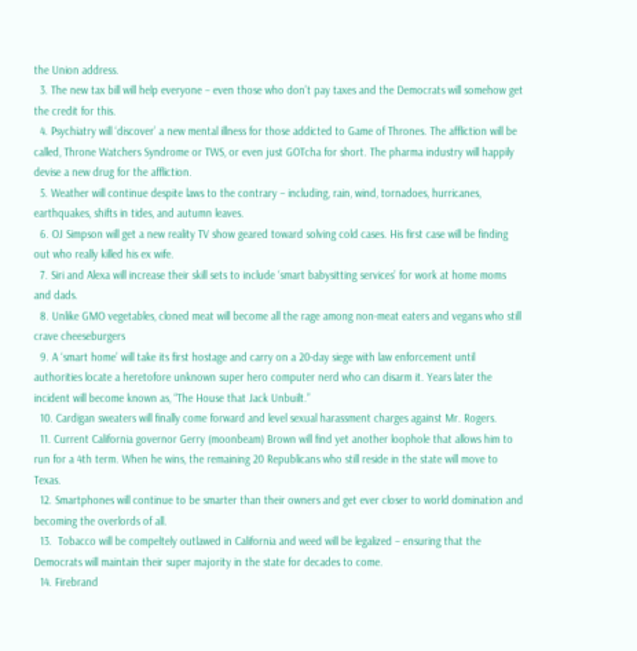the Union address.
  3. The new tax bill will help everyone – even those who don’t pay taxes and the Democrats will somehow get the credit for this.
  4. Psychiatry will ‘discover’ a new mental illness for those addicted to Game of Thrones. The affliction will be called, Throne Watchers Syndrome or TWS, or even just GOTcha for short. The pharma industry will happily devise a new drug for the affliction.
  5. Weather will continue despite laws to the contrary – including, rain, wind, tornadoes, hurricanes, earthquakes, shifts in tides, and autumn leaves.
  6. OJ Simpson will get a new reality TV show geared toward solving cold cases. His first case will be finding out who really killed his ex wife.
  7. Siri and Alexa will increase their skill sets to include ‘smart babysitting services’ for work at home moms and dads.
  8. Unlike GMO vegetables, cloned meat will become all the rage among non-meat eaters and vegans who still crave cheeseburgers
  9. A ‘smart home’ will take its first hostage and carry on a 20-day siege with law enforcement until authorities locate a heretofore unknown super hero computer nerd who can disarm it. Years later the incident will become known as, “The House that Jack Unbuilt.”
  10. Cardigan sweaters will finally come forward and level sexual harassment charges against Mr. Rogers.
  11. Current California governor Gerry (moonbeam) Brown will find yet another loophole that allows him to run for a 4th term. When he wins, the remaining 20 Republicans who still reside in the state will move to Texas.
  12. Smartphones will continue to be smarter than their owners and get ever closer to world domination and becoming the overlords of all.
  13.  Tobacco will be compeltely outlawed in California and weed will be legalized – ensuring that the Democrats will maintain their super majority in the state for decades to come.
  14. Firebrand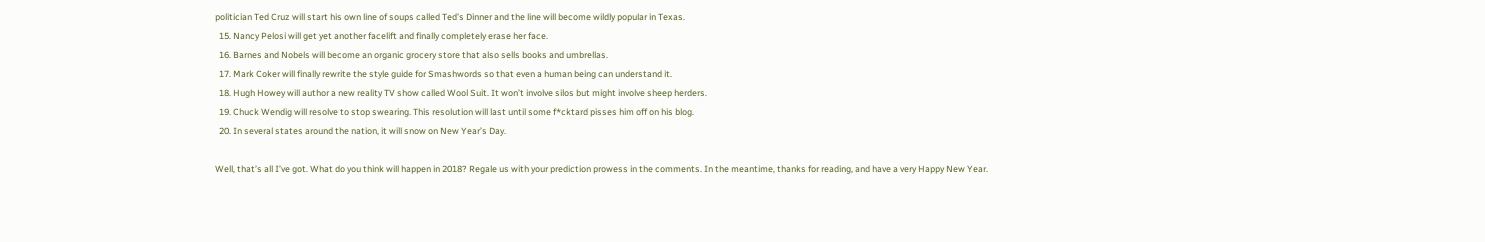politician Ted Cruz will start his own line of soups called Ted’s Dinner and the line will become wildly popular in Texas.
  15. Nancy Pelosi will get yet another facelift and finally completely erase her face.
  16. Barnes and Nobels will become an organic grocery store that also sells books and umbrellas.
  17. Mark Coker will finally rewrite the style guide for Smashwords so that even a human being can understand it.
  18. Hugh Howey will author a new reality TV show called Wool Suit. It won’t involve silos but might involve sheep herders.
  19. Chuck Wendig will resolve to stop swearing. This resolution will last until some f*cktard pisses him off on his blog.
  20. In several states around the nation, it will snow on New Year’s Day.

Well, that’s all I’ve got. What do you think will happen in 2018? Regale us with your prediction prowess in the comments. In the meantime, thanks for reading, and have a very Happy New Year.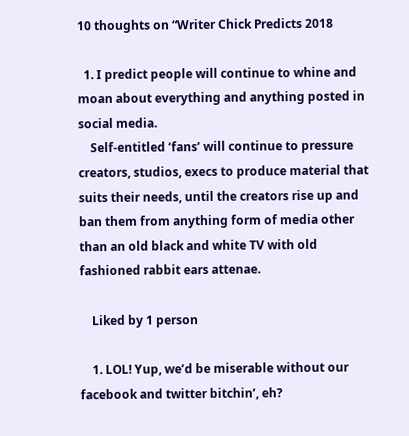10 thoughts on “Writer Chick Predicts 2018

  1. I predict people will continue to whine and moan about everything and anything posted in social media.
    Self-entitled ‘fans’ will continue to pressure creators, studios, execs to produce material that suits their needs, until the creators rise up and ban them from anything form of media other than an old black and white TV with old fashioned rabbit ears attenae.

    Liked by 1 person

    1. LOL! Yup, we’d be miserable without our facebook and twitter bitchin’, eh?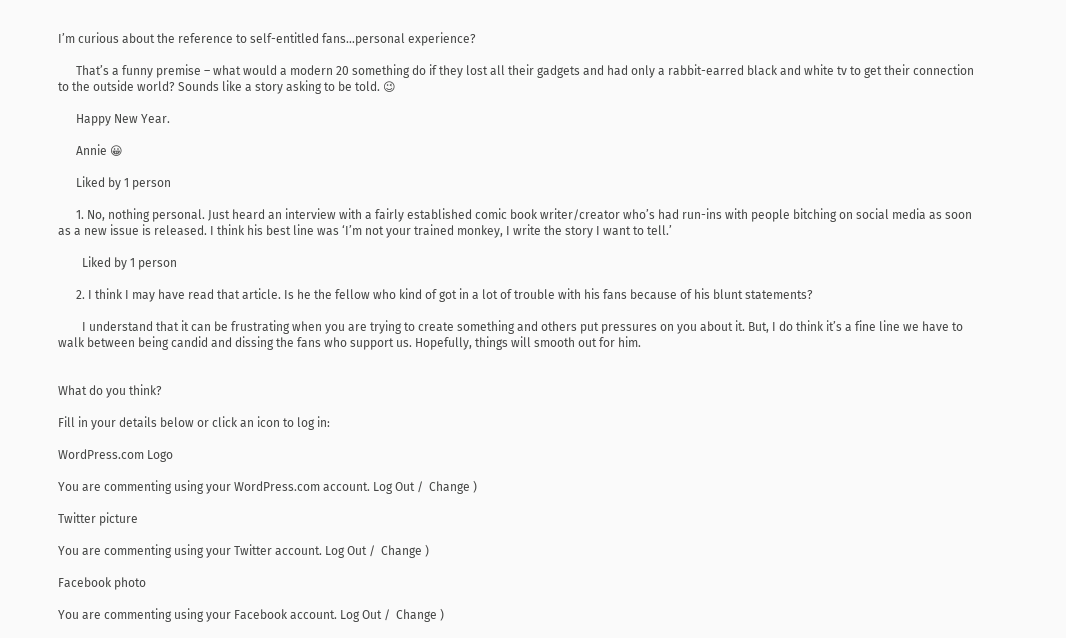I’m curious about the reference to self-entitled fans…personal experience?

      That’s a funny premise – what would a modern 20 something do if they lost all their gadgets and had only a rabbit-earred black and white tv to get their connection to the outside world? Sounds like a story asking to be told. 😉

      Happy New Year.

      Annie 😀

      Liked by 1 person

      1. No, nothing personal. Just heard an interview with a fairly established comic book writer/creator who’s had run-ins with people bitching on social media as soon as a new issue is released. I think his best line was ‘I’m not your trained monkey, I write the story I want to tell.’

        Liked by 1 person

      2. I think I may have read that article. Is he the fellow who kind of got in a lot of trouble with his fans because of his blunt statements?

        I understand that it can be frustrating when you are trying to create something and others put pressures on you about it. But, I do think it’s a fine line we have to walk between being candid and dissing the fans who support us. Hopefully, things will smooth out for him.


What do you think?

Fill in your details below or click an icon to log in:

WordPress.com Logo

You are commenting using your WordPress.com account. Log Out /  Change )

Twitter picture

You are commenting using your Twitter account. Log Out /  Change )

Facebook photo

You are commenting using your Facebook account. Log Out /  Change )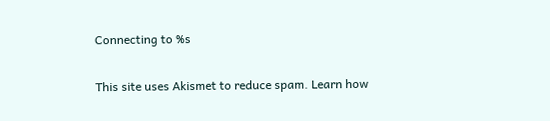Connecting to %s

This site uses Akismet to reduce spam. Learn how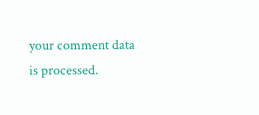your comment data is processed.